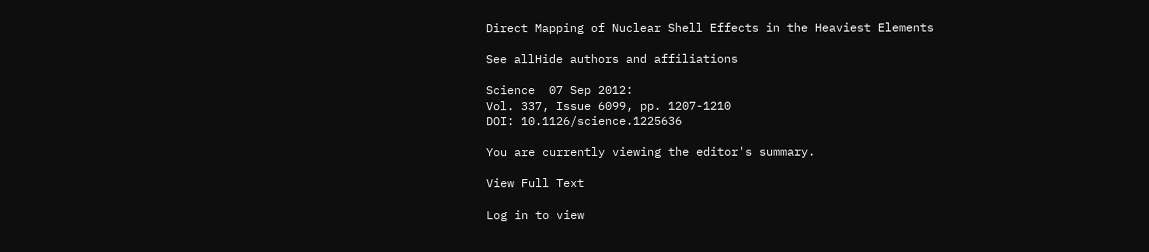Direct Mapping of Nuclear Shell Effects in the Heaviest Elements

See allHide authors and affiliations

Science  07 Sep 2012:
Vol. 337, Issue 6099, pp. 1207-1210
DOI: 10.1126/science.1225636

You are currently viewing the editor's summary.

View Full Text

Log in to view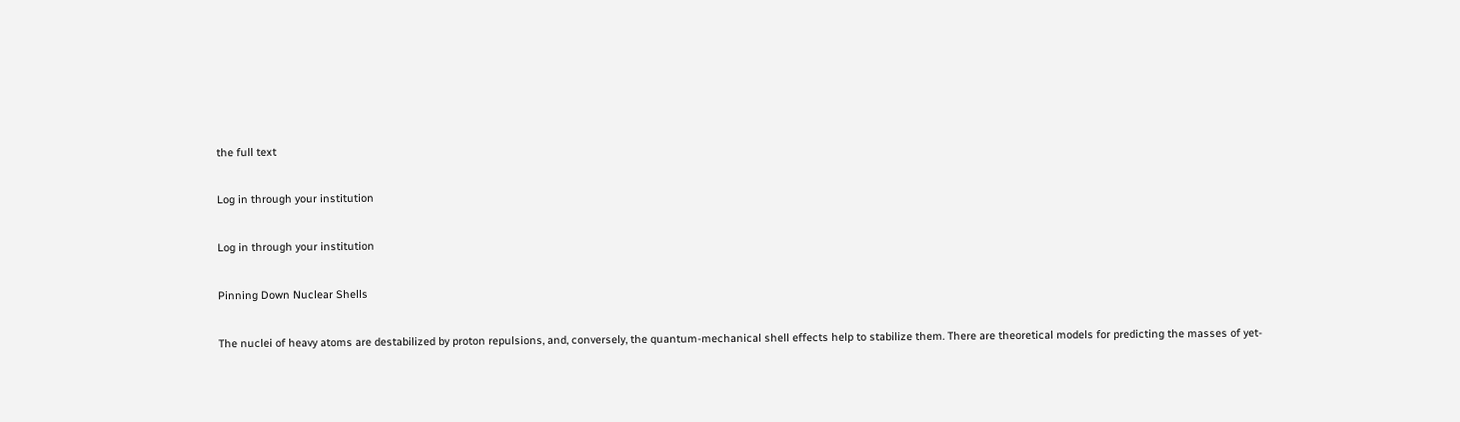the full text

Log in through your institution

Log in through your institution

Pinning Down Nuclear Shells

The nuclei of heavy atoms are destabilized by proton repulsions, and, conversely, the quantum-mechanical shell effects help to stabilize them. There are theoretical models for predicting the masses of yet-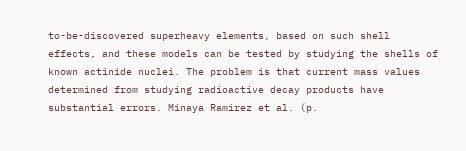to-be-discovered superheavy elements, based on such shell effects, and these models can be tested by studying the shells of known actinide nuclei. The problem is that current mass values determined from studying radioactive decay products have substantial errors. Minaya Ramirez et al. (p.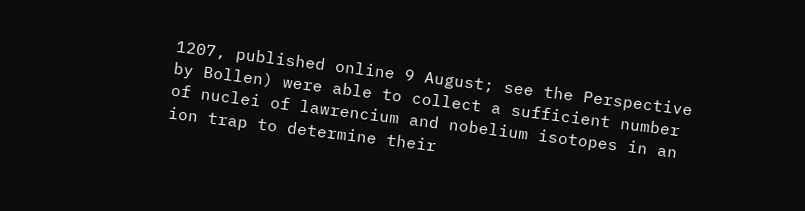1207, published online 9 August; see the Perspective by Bollen) were able to collect a sufficient number of nuclei of lawrencium and nobelium isotopes in an ion trap to determine their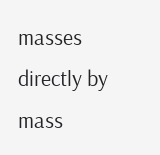masses directly by mass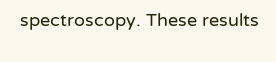spectroscopy. These results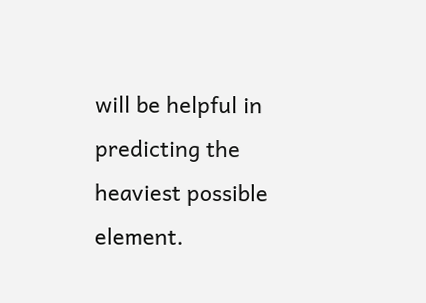will be helpful in predicting the heaviest possible element.